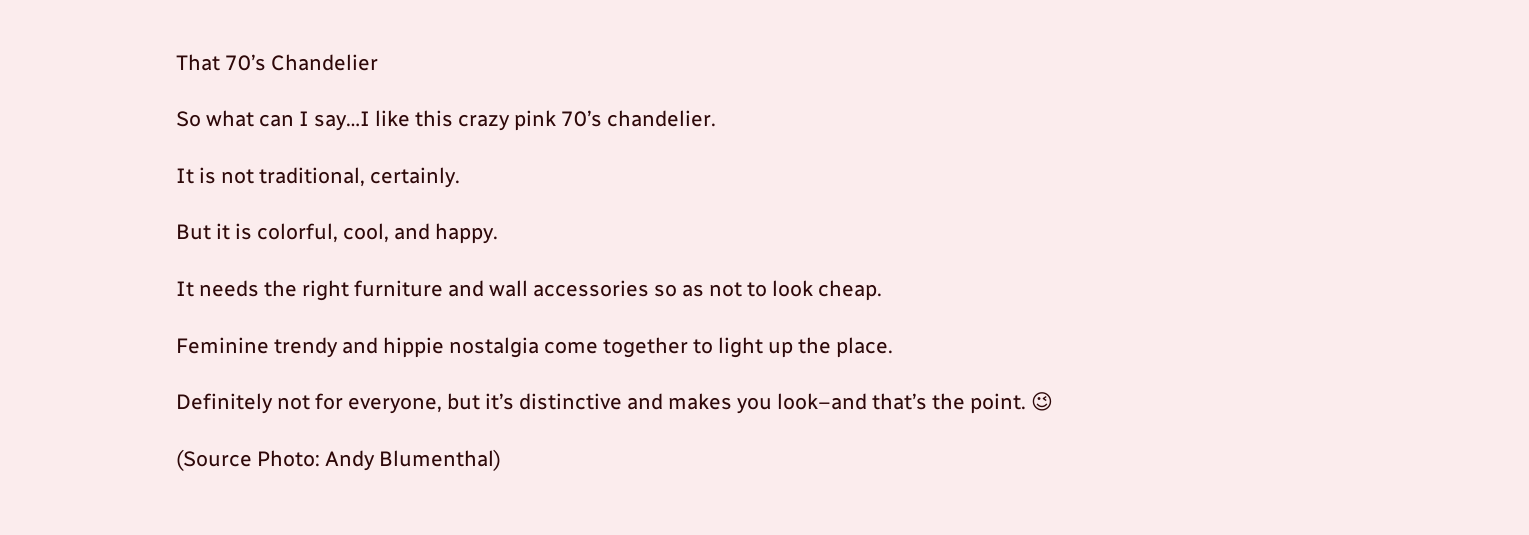That 70’s Chandelier

So what can I say…I like this crazy pink 70’s chandelier.

It is not traditional, certainly.

But it is colorful, cool, and happy.

It needs the right furniture and wall accessories so as not to look cheap.

Feminine trendy and hippie nostalgia come together to light up the place.

Definitely not for everyone, but it’s distinctive and makes you look–and that’s the point. 😉

(Source Photo: Andy Blumenthal)